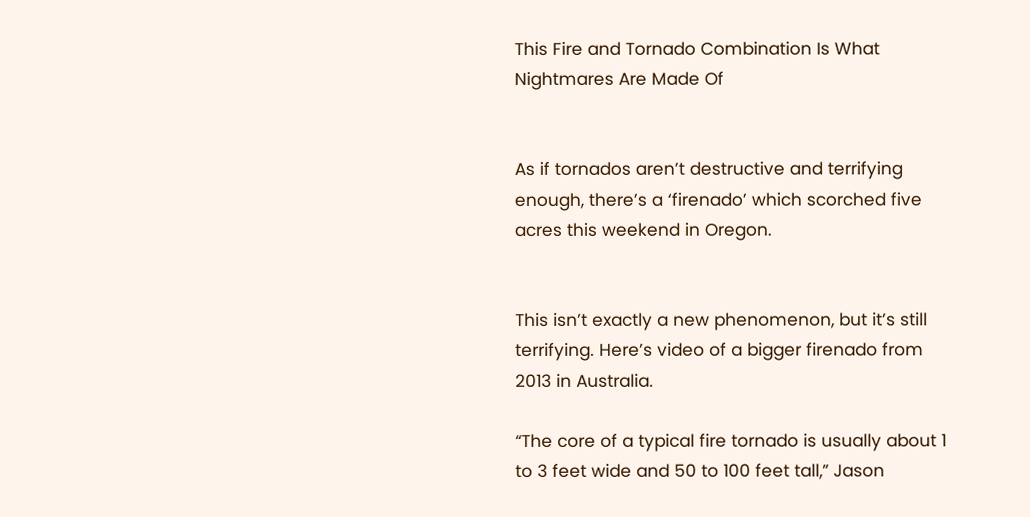This Fire and Tornado Combination Is What Nightmares Are Made Of


As if tornados aren’t destructive and terrifying enough, there’s a ‘firenado’ which scorched five acres this weekend in Oregon.


This isn’t exactly a new phenomenon, but it’s still terrifying. Here’s video of a bigger firenado from 2013 in Australia.

“The core of a typical fire tornado is usually about 1 to 3 feet wide and 50 to 100 feet tall,” Jason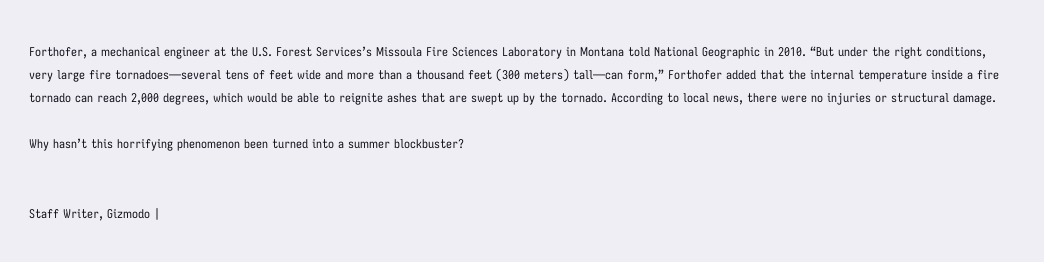Forthofer, a mechanical engineer at the U.S. Forest Services’s Missoula Fire Sciences Laboratory in Montana told National Geographic in 2010. “But under the right conditions, very large fire tornadoes—several tens of feet wide and more than a thousand feet (300 meters) tall—can form,” Forthofer added that the internal temperature inside a fire tornado can reach 2,000 degrees, which would be able to reignite ashes that are swept up by the tornado. According to local news, there were no injuries or structural damage.

Why hasn’t this horrifying phenomenon been turned into a summer blockbuster?


Staff Writer, Gizmodo |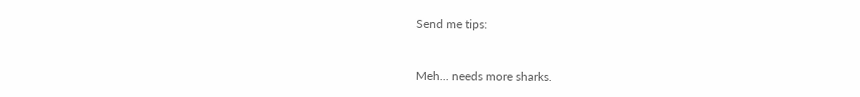Send me tips:



Meh... needs more sharks.